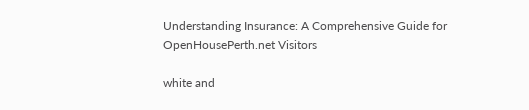Understanding Insurance: A Comprehensive Guide for OpenHousePerth.net Visitors

white and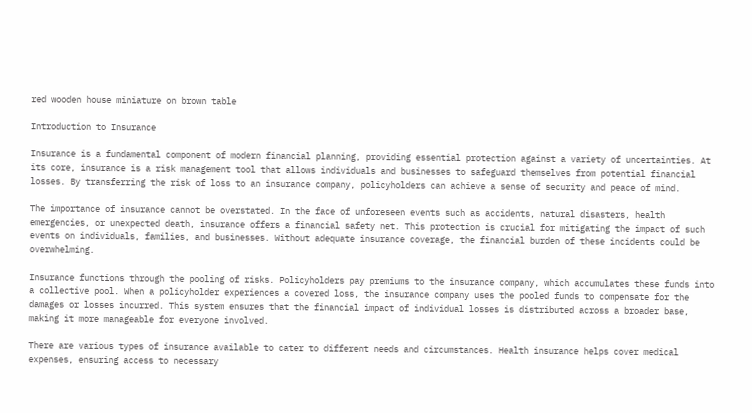red wooden house miniature on brown table

Introduction to Insurance

Insurance is a fundamental component of modern financial planning, providing essential protection against a variety of uncertainties. At its core, insurance is a risk management tool that allows individuals and businesses to safeguard themselves from potential financial losses. By transferring the risk of loss to an insurance company, policyholders can achieve a sense of security and peace of mind.

The importance of insurance cannot be overstated. In the face of unforeseen events such as accidents, natural disasters, health emergencies, or unexpected death, insurance offers a financial safety net. This protection is crucial for mitigating the impact of such events on individuals, families, and businesses. Without adequate insurance coverage, the financial burden of these incidents could be overwhelming.

Insurance functions through the pooling of risks. Policyholders pay premiums to the insurance company, which accumulates these funds into a collective pool. When a policyholder experiences a covered loss, the insurance company uses the pooled funds to compensate for the damages or losses incurred. This system ensures that the financial impact of individual losses is distributed across a broader base, making it more manageable for everyone involved.

There are various types of insurance available to cater to different needs and circumstances. Health insurance helps cover medical expenses, ensuring access to necessary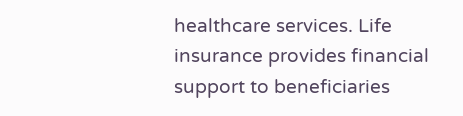healthcare services. Life insurance provides financial support to beneficiaries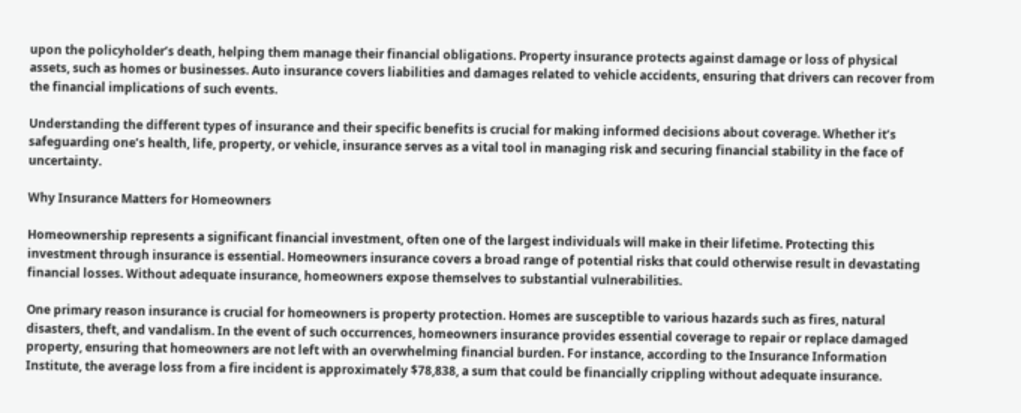upon the policyholder’s death, helping them manage their financial obligations. Property insurance protects against damage or loss of physical assets, such as homes or businesses. Auto insurance covers liabilities and damages related to vehicle accidents, ensuring that drivers can recover from the financial implications of such events.

Understanding the different types of insurance and their specific benefits is crucial for making informed decisions about coverage. Whether it’s safeguarding one’s health, life, property, or vehicle, insurance serves as a vital tool in managing risk and securing financial stability in the face of uncertainty.

Why Insurance Matters for Homeowners

Homeownership represents a significant financial investment, often one of the largest individuals will make in their lifetime. Protecting this investment through insurance is essential. Homeowners insurance covers a broad range of potential risks that could otherwise result in devastating financial losses. Without adequate insurance, homeowners expose themselves to substantial vulnerabilities.

One primary reason insurance is crucial for homeowners is property protection. Homes are susceptible to various hazards such as fires, natural disasters, theft, and vandalism. In the event of such occurrences, homeowners insurance provides essential coverage to repair or replace damaged property, ensuring that homeowners are not left with an overwhelming financial burden. For instance, according to the Insurance Information Institute, the average loss from a fire incident is approximately $78,838, a sum that could be financially crippling without adequate insurance.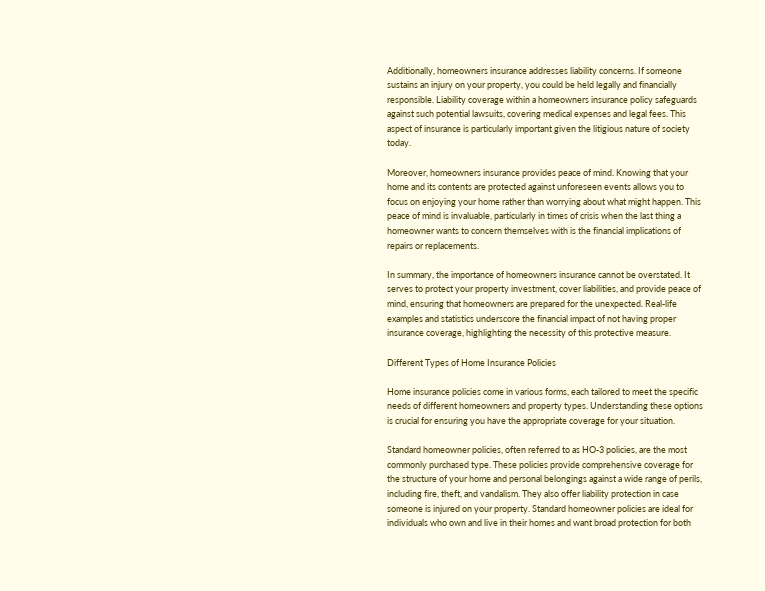Additionally, homeowners insurance addresses liability concerns. If someone sustains an injury on your property, you could be held legally and financially responsible. Liability coverage within a homeowners insurance policy safeguards against such potential lawsuits, covering medical expenses and legal fees. This aspect of insurance is particularly important given the litigious nature of society today.

Moreover, homeowners insurance provides peace of mind. Knowing that your home and its contents are protected against unforeseen events allows you to focus on enjoying your home rather than worrying about what might happen. This peace of mind is invaluable, particularly in times of crisis when the last thing a homeowner wants to concern themselves with is the financial implications of repairs or replacements.

In summary, the importance of homeowners insurance cannot be overstated. It serves to protect your property investment, cover liabilities, and provide peace of mind, ensuring that homeowners are prepared for the unexpected. Real-life examples and statistics underscore the financial impact of not having proper insurance coverage, highlighting the necessity of this protective measure.

Different Types of Home Insurance Policies

Home insurance policies come in various forms, each tailored to meet the specific needs of different homeowners and property types. Understanding these options is crucial for ensuring you have the appropriate coverage for your situation.

Standard homeowner policies, often referred to as HO-3 policies, are the most commonly purchased type. These policies provide comprehensive coverage for the structure of your home and personal belongings against a wide range of perils, including fire, theft, and vandalism. They also offer liability protection in case someone is injured on your property. Standard homeowner policies are ideal for individuals who own and live in their homes and want broad protection for both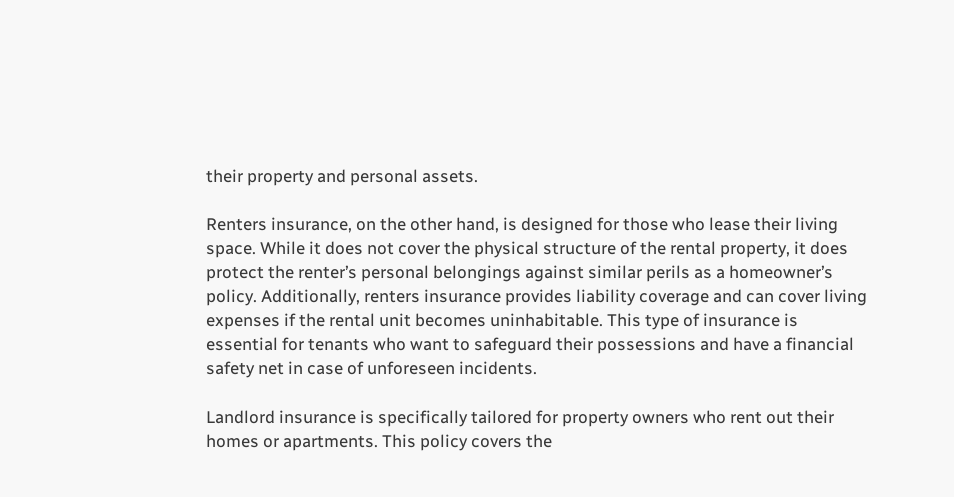their property and personal assets.

Renters insurance, on the other hand, is designed for those who lease their living space. While it does not cover the physical structure of the rental property, it does protect the renter’s personal belongings against similar perils as a homeowner’s policy. Additionally, renters insurance provides liability coverage and can cover living expenses if the rental unit becomes uninhabitable. This type of insurance is essential for tenants who want to safeguard their possessions and have a financial safety net in case of unforeseen incidents.

Landlord insurance is specifically tailored for property owners who rent out their homes or apartments. This policy covers the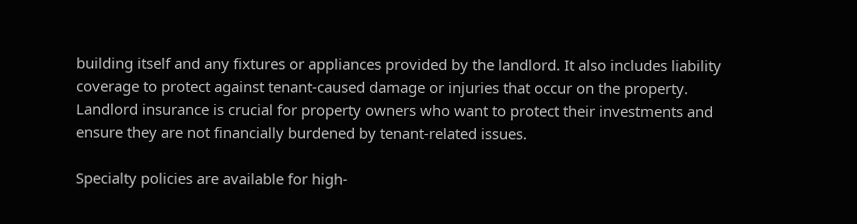building itself and any fixtures or appliances provided by the landlord. It also includes liability coverage to protect against tenant-caused damage or injuries that occur on the property. Landlord insurance is crucial for property owners who want to protect their investments and ensure they are not financially burdened by tenant-related issues.

Specialty policies are available for high-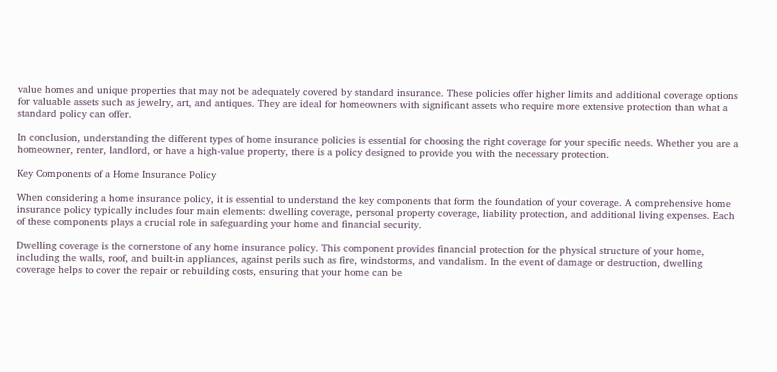value homes and unique properties that may not be adequately covered by standard insurance. These policies offer higher limits and additional coverage options for valuable assets such as jewelry, art, and antiques. They are ideal for homeowners with significant assets who require more extensive protection than what a standard policy can offer.

In conclusion, understanding the different types of home insurance policies is essential for choosing the right coverage for your specific needs. Whether you are a homeowner, renter, landlord, or have a high-value property, there is a policy designed to provide you with the necessary protection.

Key Components of a Home Insurance Policy

When considering a home insurance policy, it is essential to understand the key components that form the foundation of your coverage. A comprehensive home insurance policy typically includes four main elements: dwelling coverage, personal property coverage, liability protection, and additional living expenses. Each of these components plays a crucial role in safeguarding your home and financial security.

Dwelling coverage is the cornerstone of any home insurance policy. This component provides financial protection for the physical structure of your home, including the walls, roof, and built-in appliances, against perils such as fire, windstorms, and vandalism. In the event of damage or destruction, dwelling coverage helps to cover the repair or rebuilding costs, ensuring that your home can be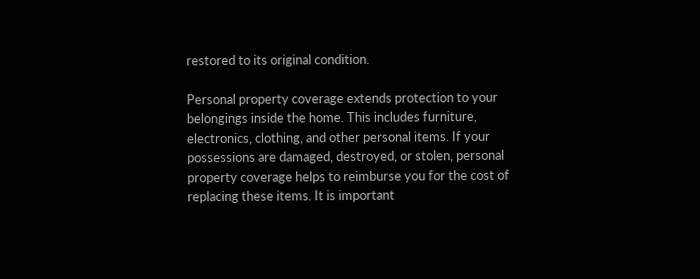restored to its original condition.

Personal property coverage extends protection to your belongings inside the home. This includes furniture, electronics, clothing, and other personal items. If your possessions are damaged, destroyed, or stolen, personal property coverage helps to reimburse you for the cost of replacing these items. It is important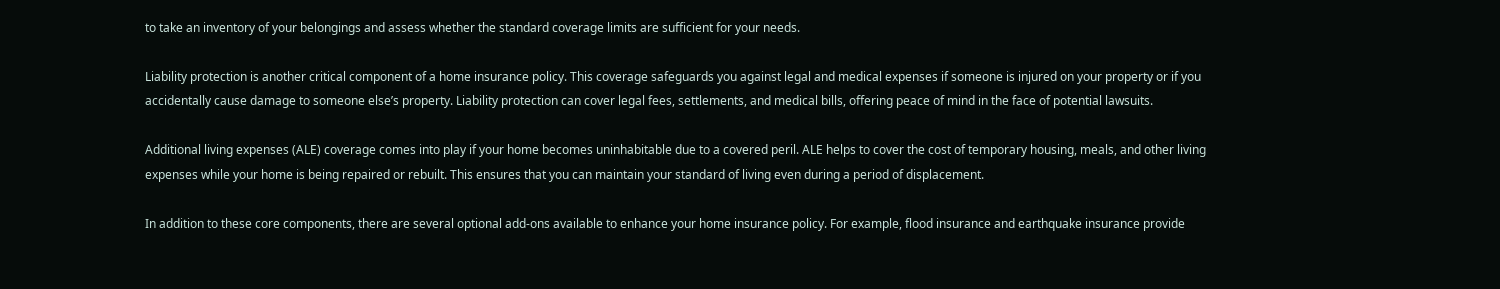to take an inventory of your belongings and assess whether the standard coverage limits are sufficient for your needs.

Liability protection is another critical component of a home insurance policy. This coverage safeguards you against legal and medical expenses if someone is injured on your property or if you accidentally cause damage to someone else’s property. Liability protection can cover legal fees, settlements, and medical bills, offering peace of mind in the face of potential lawsuits.

Additional living expenses (ALE) coverage comes into play if your home becomes uninhabitable due to a covered peril. ALE helps to cover the cost of temporary housing, meals, and other living expenses while your home is being repaired or rebuilt. This ensures that you can maintain your standard of living even during a period of displacement.

In addition to these core components, there are several optional add-ons available to enhance your home insurance policy. For example, flood insurance and earthquake insurance provide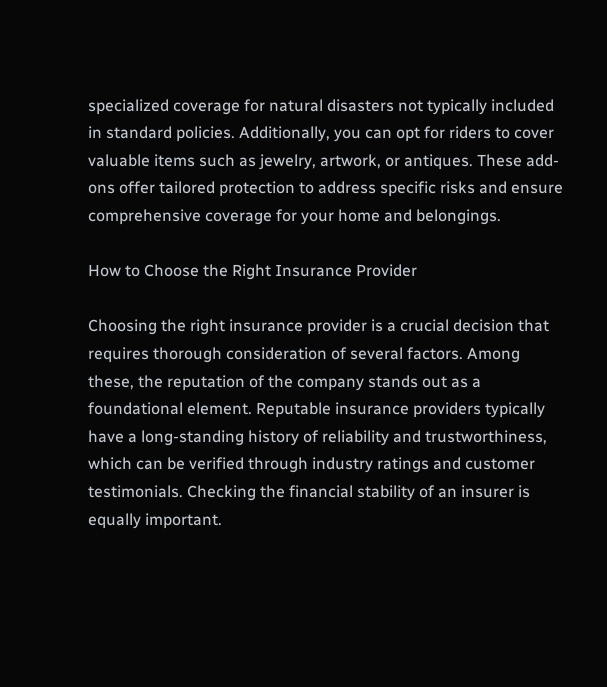specialized coverage for natural disasters not typically included in standard policies. Additionally, you can opt for riders to cover valuable items such as jewelry, artwork, or antiques. These add-ons offer tailored protection to address specific risks and ensure comprehensive coverage for your home and belongings.

How to Choose the Right Insurance Provider

Choosing the right insurance provider is a crucial decision that requires thorough consideration of several factors. Among these, the reputation of the company stands out as a foundational element. Reputable insurance providers typically have a long-standing history of reliability and trustworthiness, which can be verified through industry ratings and customer testimonials. Checking the financial stability of an insurer is equally important.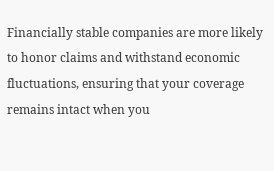Financially stable companies are more likely to honor claims and withstand economic fluctuations, ensuring that your coverage remains intact when you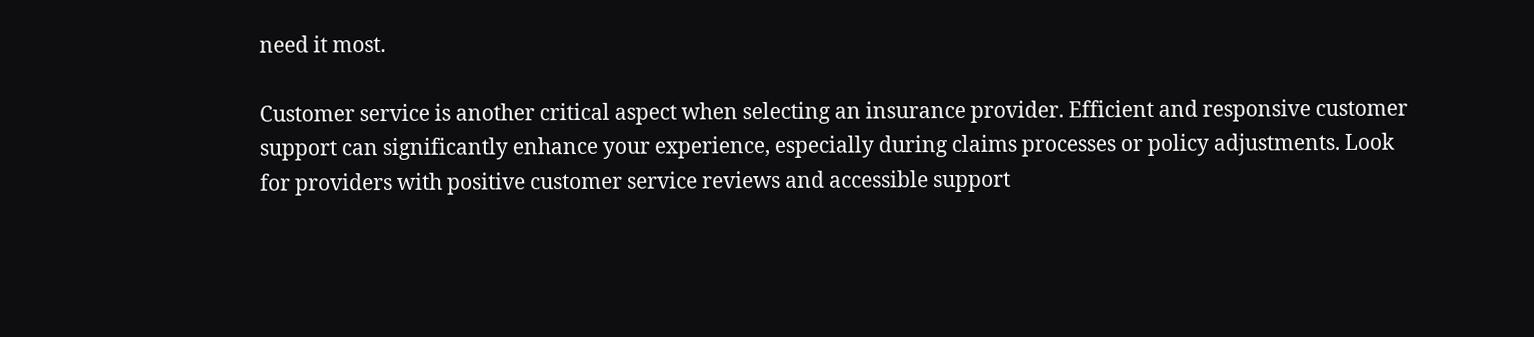need it most.

Customer service is another critical aspect when selecting an insurance provider. Efficient and responsive customer support can significantly enhance your experience, especially during claims processes or policy adjustments. Look for providers with positive customer service reviews and accessible support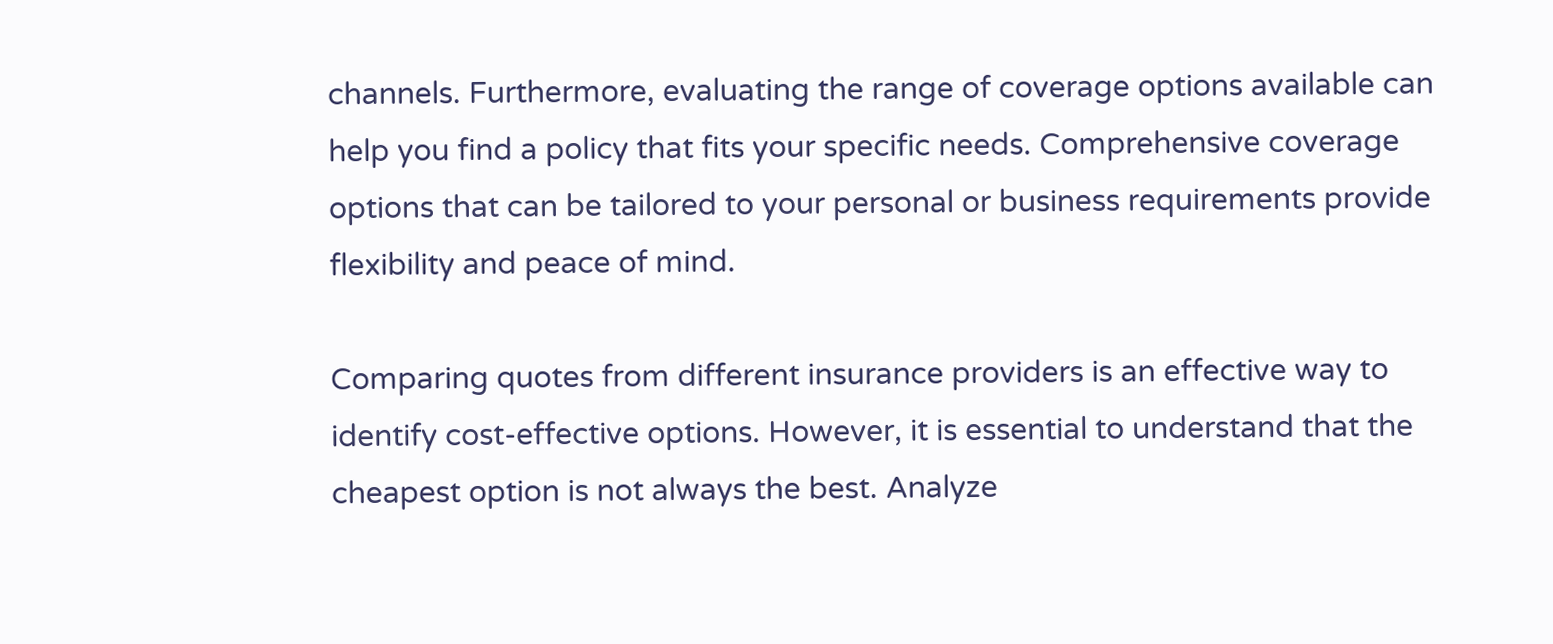channels. Furthermore, evaluating the range of coverage options available can help you find a policy that fits your specific needs. Comprehensive coverage options that can be tailored to your personal or business requirements provide flexibility and peace of mind.

Comparing quotes from different insurance providers is an effective way to identify cost-effective options. However, it is essential to understand that the cheapest option is not always the best. Analyze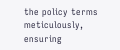the policy terms meticulously, ensuring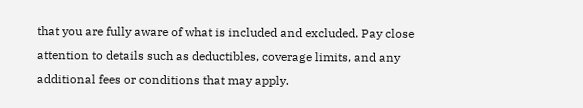that you are fully aware of what is included and excluded. Pay close attention to details such as deductibles, coverage limits, and any additional fees or conditions that may apply.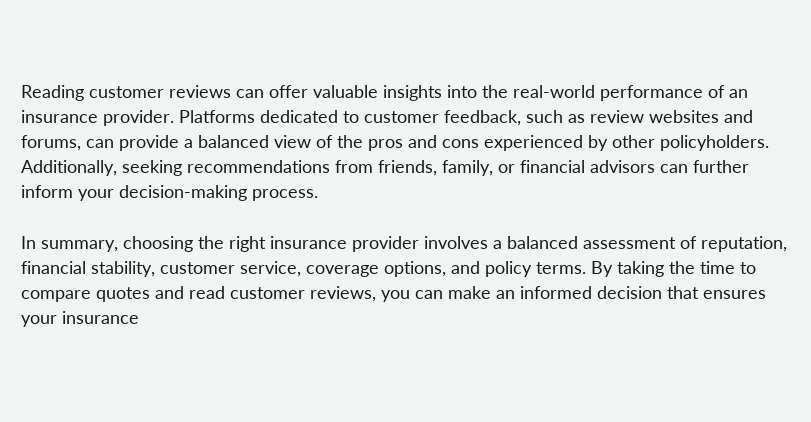Reading customer reviews can offer valuable insights into the real-world performance of an insurance provider. Platforms dedicated to customer feedback, such as review websites and forums, can provide a balanced view of the pros and cons experienced by other policyholders. Additionally, seeking recommendations from friends, family, or financial advisors can further inform your decision-making process.

In summary, choosing the right insurance provider involves a balanced assessment of reputation, financial stability, customer service, coverage options, and policy terms. By taking the time to compare quotes and read customer reviews, you can make an informed decision that ensures your insurance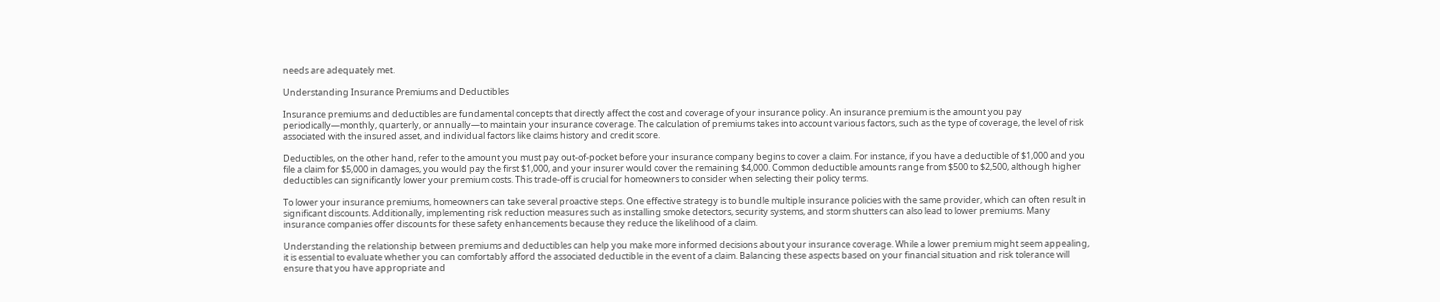needs are adequately met.

Understanding Insurance Premiums and Deductibles

Insurance premiums and deductibles are fundamental concepts that directly affect the cost and coverage of your insurance policy. An insurance premium is the amount you pay periodically—monthly, quarterly, or annually—to maintain your insurance coverage. The calculation of premiums takes into account various factors, such as the type of coverage, the level of risk associated with the insured asset, and individual factors like claims history and credit score.

Deductibles, on the other hand, refer to the amount you must pay out-of-pocket before your insurance company begins to cover a claim. For instance, if you have a deductible of $1,000 and you file a claim for $5,000 in damages, you would pay the first $1,000, and your insurer would cover the remaining $4,000. Common deductible amounts range from $500 to $2,500, although higher deductibles can significantly lower your premium costs. This trade-off is crucial for homeowners to consider when selecting their policy terms.

To lower your insurance premiums, homeowners can take several proactive steps. One effective strategy is to bundle multiple insurance policies with the same provider, which can often result in significant discounts. Additionally, implementing risk reduction measures such as installing smoke detectors, security systems, and storm shutters can also lead to lower premiums. Many insurance companies offer discounts for these safety enhancements because they reduce the likelihood of a claim.

Understanding the relationship between premiums and deductibles can help you make more informed decisions about your insurance coverage. While a lower premium might seem appealing, it is essential to evaluate whether you can comfortably afford the associated deductible in the event of a claim. Balancing these aspects based on your financial situation and risk tolerance will ensure that you have appropriate and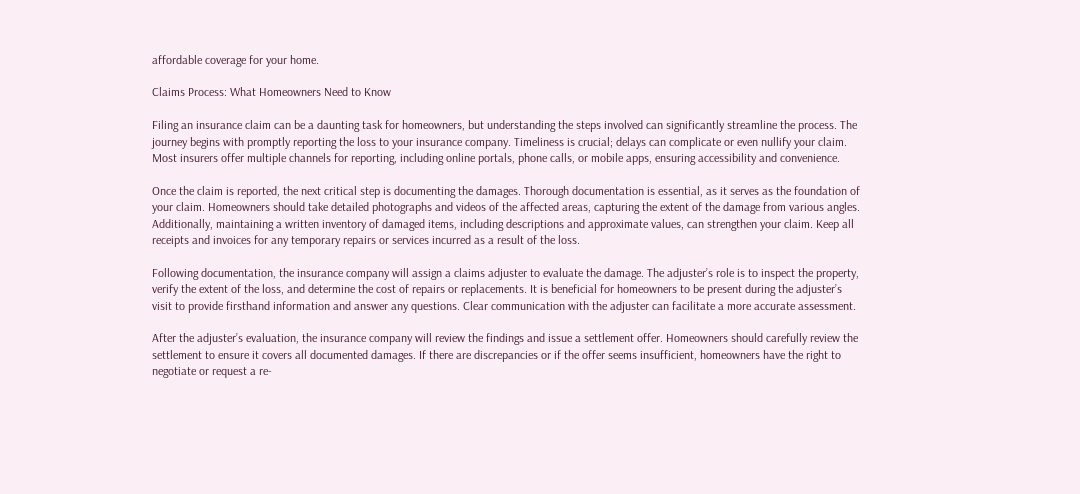affordable coverage for your home.

Claims Process: What Homeowners Need to Know

Filing an insurance claim can be a daunting task for homeowners, but understanding the steps involved can significantly streamline the process. The journey begins with promptly reporting the loss to your insurance company. Timeliness is crucial; delays can complicate or even nullify your claim. Most insurers offer multiple channels for reporting, including online portals, phone calls, or mobile apps, ensuring accessibility and convenience.

Once the claim is reported, the next critical step is documenting the damages. Thorough documentation is essential, as it serves as the foundation of your claim. Homeowners should take detailed photographs and videos of the affected areas, capturing the extent of the damage from various angles. Additionally, maintaining a written inventory of damaged items, including descriptions and approximate values, can strengthen your claim. Keep all receipts and invoices for any temporary repairs or services incurred as a result of the loss.

Following documentation, the insurance company will assign a claims adjuster to evaluate the damage. The adjuster’s role is to inspect the property, verify the extent of the loss, and determine the cost of repairs or replacements. It is beneficial for homeowners to be present during the adjuster’s visit to provide firsthand information and answer any questions. Clear communication with the adjuster can facilitate a more accurate assessment.

After the adjuster’s evaluation, the insurance company will review the findings and issue a settlement offer. Homeowners should carefully review the settlement to ensure it covers all documented damages. If there are discrepancies or if the offer seems insufficient, homeowners have the right to negotiate or request a re-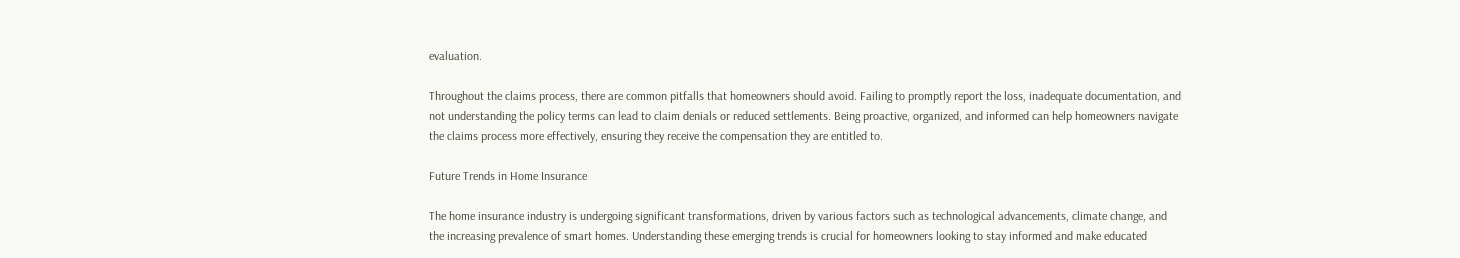evaluation.

Throughout the claims process, there are common pitfalls that homeowners should avoid. Failing to promptly report the loss, inadequate documentation, and not understanding the policy terms can lead to claim denials or reduced settlements. Being proactive, organized, and informed can help homeowners navigate the claims process more effectively, ensuring they receive the compensation they are entitled to.

Future Trends in Home Insurance

The home insurance industry is undergoing significant transformations, driven by various factors such as technological advancements, climate change, and the increasing prevalence of smart homes. Understanding these emerging trends is crucial for homeowners looking to stay informed and make educated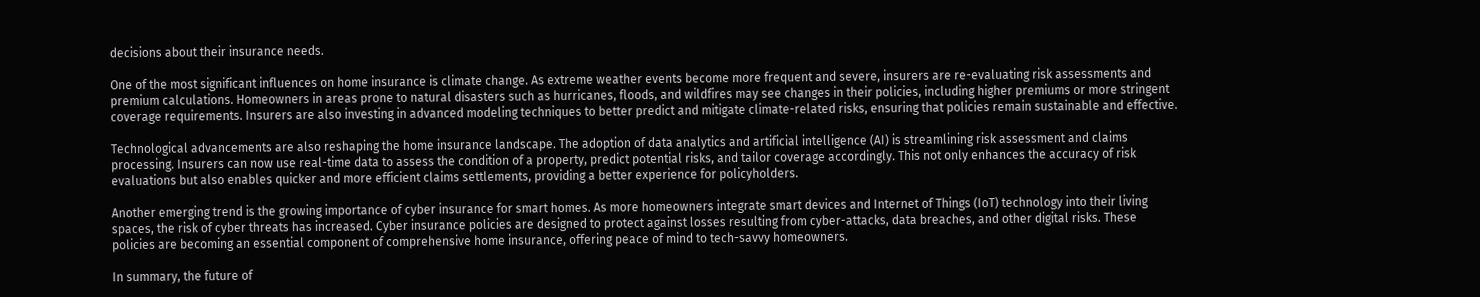decisions about their insurance needs.

One of the most significant influences on home insurance is climate change. As extreme weather events become more frequent and severe, insurers are re-evaluating risk assessments and premium calculations. Homeowners in areas prone to natural disasters such as hurricanes, floods, and wildfires may see changes in their policies, including higher premiums or more stringent coverage requirements. Insurers are also investing in advanced modeling techniques to better predict and mitigate climate-related risks, ensuring that policies remain sustainable and effective.

Technological advancements are also reshaping the home insurance landscape. The adoption of data analytics and artificial intelligence (AI) is streamlining risk assessment and claims processing. Insurers can now use real-time data to assess the condition of a property, predict potential risks, and tailor coverage accordingly. This not only enhances the accuracy of risk evaluations but also enables quicker and more efficient claims settlements, providing a better experience for policyholders.

Another emerging trend is the growing importance of cyber insurance for smart homes. As more homeowners integrate smart devices and Internet of Things (IoT) technology into their living spaces, the risk of cyber threats has increased. Cyber insurance policies are designed to protect against losses resulting from cyber-attacks, data breaches, and other digital risks. These policies are becoming an essential component of comprehensive home insurance, offering peace of mind to tech-savvy homeowners.

In summary, the future of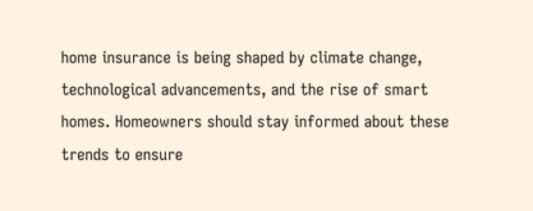home insurance is being shaped by climate change, technological advancements, and the rise of smart homes. Homeowners should stay informed about these trends to ensure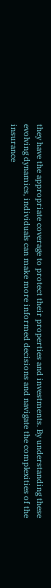they have the appropriate coverage to protect their properties and investments. By understanding these evolving dynamics, individuals can make more informed decisions and navigate the complexities of the insurance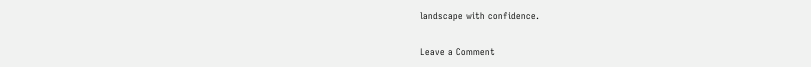landscape with confidence.

Leave a Comment